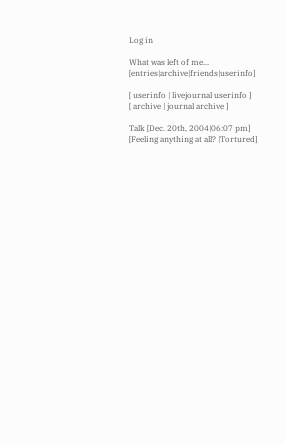Log in

What was left of me... [entries|archive|friends|userinfo]

[ userinfo | livejournal userinfo ]
[ archive | journal archive ]

Talk [Dec. 20th, 2004|06:07 pm]
[Feeling anything at all? |Tortured]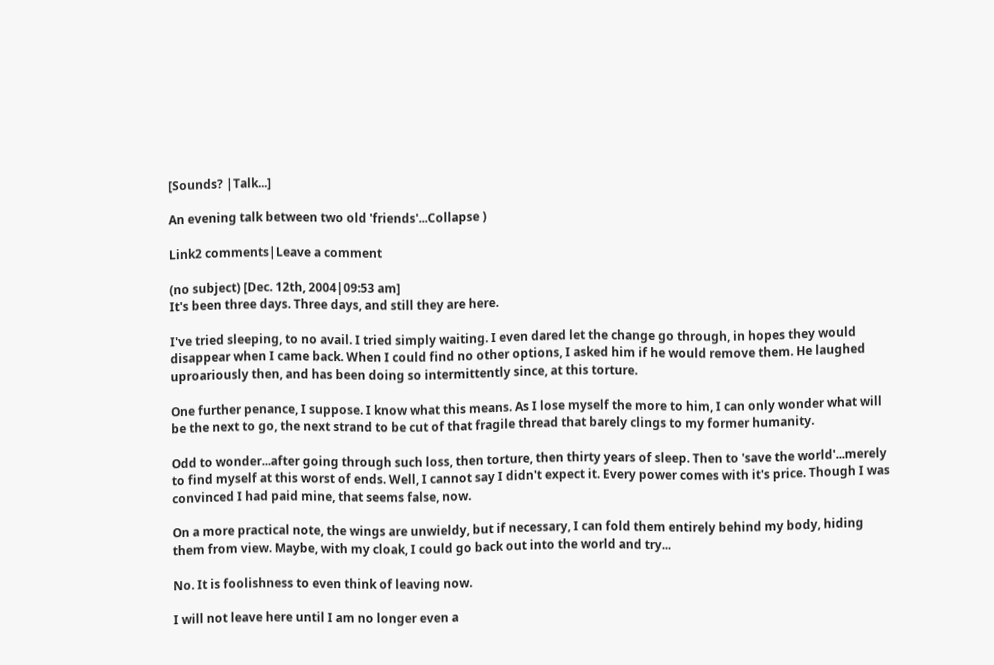[Sounds? |Talk...]

An evening talk between two old 'friends'...Collapse )

Link2 comments|Leave a comment

(no subject) [Dec. 12th, 2004|09:53 am]
It's been three days. Three days, and still they are here.

I've tried sleeping, to no avail. I tried simply waiting. I even dared let the change go through, in hopes they would disappear when I came back. When I could find no other options, I asked him if he would remove them. He laughed uproariously then, and has been doing so intermittently since, at this torture.

One further penance, I suppose. I know what this means. As I lose myself the more to him, I can only wonder what will be the next to go, the next strand to be cut of that fragile thread that barely clings to my former humanity.

Odd to wonder...after going through such loss, then torture, then thirty years of sleep. Then to 'save the world'...merely to find myself at this worst of ends. Well, I cannot say I didn't expect it. Every power comes with it's price. Though I was convinced I had paid mine, that seems false, now.

On a more practical note, the wings are unwieldy, but if necessary, I can fold them entirely behind my body, hiding them from view. Maybe, with my cloak, I could go back out into the world and try...

No. It is foolishness to even think of leaving now.

I will not leave here until I am no longer even a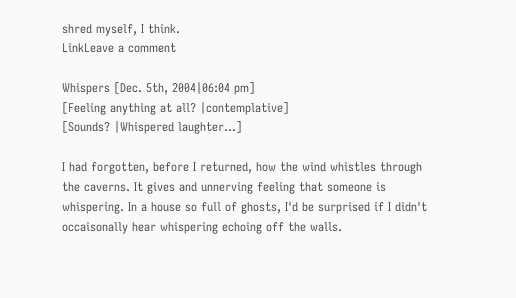shred myself, I think.
LinkLeave a comment

Whispers [Dec. 5th, 2004|06:04 pm]
[Feeling anything at all? |contemplative]
[Sounds? |Whispered laughter...]

I had forgotten, before I returned, how the wind whistles through the caverns. It gives and unnerving feeling that someone is whispering. In a house so full of ghosts, I'd be surprised if I didn't occaisonally hear whispering echoing off the walls.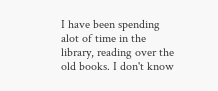I have been spending alot of time in the library, reading over the old books. I don't know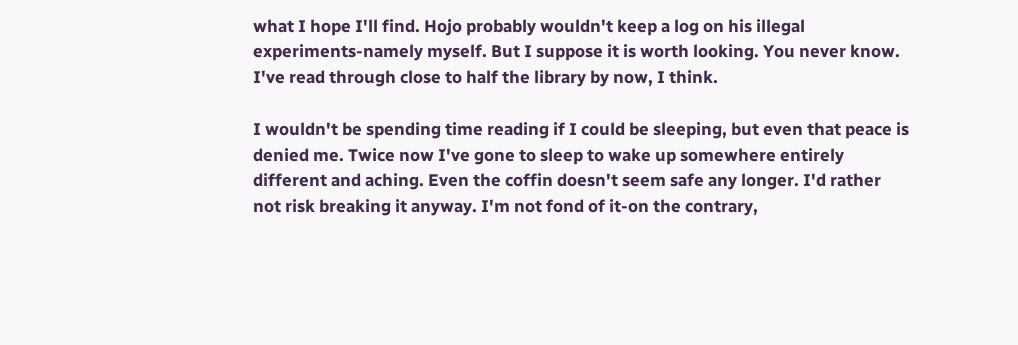what I hope I'll find. Hojo probably wouldn't keep a log on his illegal experiments-namely myself. But I suppose it is worth looking. You never know. I've read through close to half the library by now, I think.

I wouldn't be spending time reading if I could be sleeping, but even that peace is denied me. Twice now I've gone to sleep to wake up somewhere entirely different and aching. Even the coffin doesn't seem safe any longer. I'd rather not risk breaking it anyway. I'm not fond of it-on the contrary,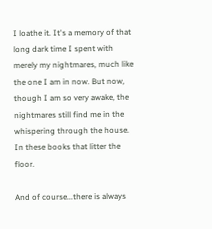I loathe it. It's a memory of that long dark time I spent with merely my nightmares, much like the one I am in now. But now, though I am so very awake, the nightmares still find me in the whispering through the house. In these books that litter the floor.

And of course...there is always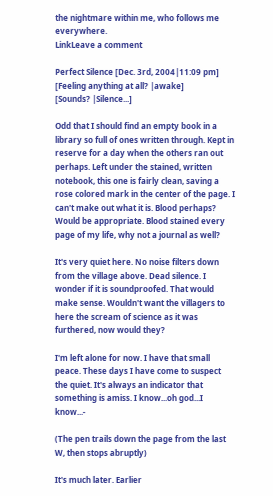the nightmare within me, who follows me everywhere.
LinkLeave a comment

Perfect Silence [Dec. 3rd, 2004|11:09 pm]
[Feeling anything at all? |awake]
[Sounds? |Silence...]

Odd that I should find an empty book in a library so full of ones written through. Kept in reserve for a day when the others ran out perhaps. Left under the stained, written notebook, this one is fairly clean, saving a rose colored mark in the center of the page. I can't make out what it is. Blood perhaps? Would be appropriate. Blood stained every page of my life, why not a journal as well?

It's very quiet here. No noise filters down from the village above. Dead silence. I wonder if it is soundproofed. That would make sense. Wouldn't want the villagers to here the scream of science as it was furthered, now would they?

I'm left alone for now. I have that small peace. These days I have come to suspect the quiet. It's always an indicator that something is amiss. I know...oh god...I know...-

(The pen trails down the page from the last W, then stops abruptly)

It's much later. Earlier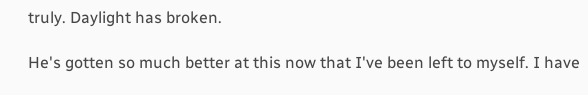truly. Daylight has broken.

He's gotten so much better at this now that I've been left to myself. I have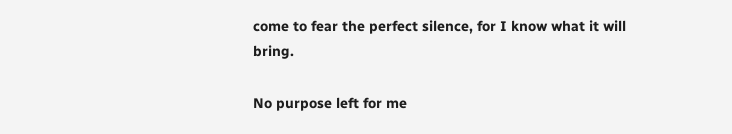come to fear the perfect silence, for I know what it will bring.

No purpose left for me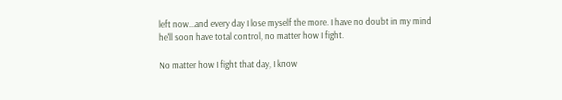left now...and every day I lose myself the more. I have no doubt in my mind he'll soon have total control, no matter how I fight.

No matter how I fight that day, I know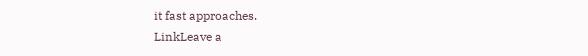it fast approaches.
LinkLeave a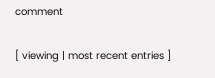comment

[ viewing | most recent entries ]